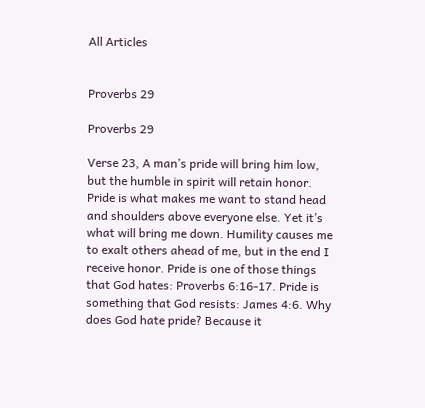All Articles


Proverbs 29

Proverbs 29

Verse 23, A man’s pride will bring him low, but the humble in spirit will retain honor. Pride is what makes me want to stand head and shoulders above everyone else. Yet it’s what will bring me down. Humility causes me to exalt others ahead of me, but in the end I receive honor. Pride is one of those things that God hates: Proverbs 6:16-17. Pride is something that God resists: James 4:6. Why does God hate pride? Because it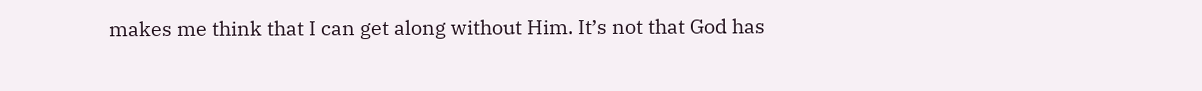makes me think that I can get along without Him. It’s not that God has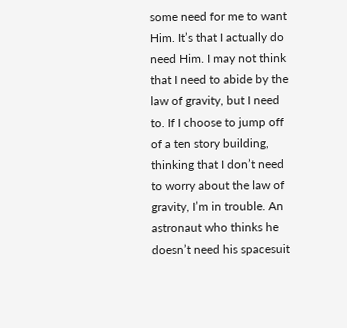some need for me to want Him. It’s that I actually do need Him. I may not think that I need to abide by the law of gravity, but I need to. If I choose to jump off of a ten story building, thinking that I don’t need to worry about the law of gravity, I’m in trouble. An astronaut who thinks he doesn’t need his spacesuit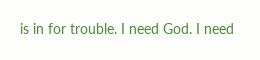is in for trouble. I need God. I need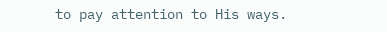to pay attention to His ways.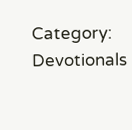Category: Devotionals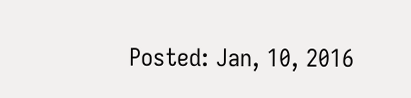Posted: Jan, 10, 2016